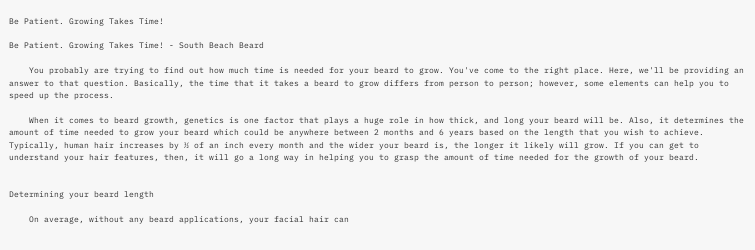Be Patient. Growing Takes Time!

Be Patient. Growing Takes Time! - South Beach Beard

    You probably are trying to find out how much time is needed for your beard to grow. You've come to the right place. Here, we'll be providing an answer to that question. Basically, the time that it takes a beard to grow differs from person to person; however, some elements can help you to speed up the process.

    When it comes to beard growth, genetics is one factor that plays a huge role in how thick, and long your beard will be. Also, it determines the amount of time needed to grow your beard which could be anywhere between 2 months and 6 years based on the length that you wish to achieve. Typically, human hair increases by ½ of an inch every month and the wider your beard is, the longer it likely will grow. If you can get to understand your hair features, then, it will go a long way in helping you to grasp the amount of time needed for the growth of your beard.


Determining your beard length

    On average, without any beard applications, your facial hair can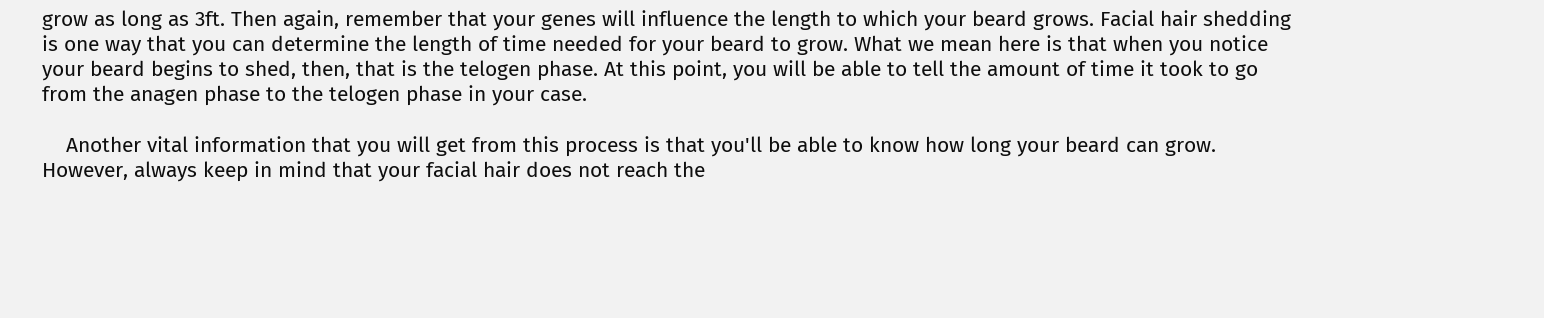grow as long as 3ft. Then again, remember that your genes will influence the length to which your beard grows. Facial hair shedding is one way that you can determine the length of time needed for your beard to grow. What we mean here is that when you notice your beard begins to shed, then, that is the telogen phase. At this point, you will be able to tell the amount of time it took to go from the anagen phase to the telogen phase in your case.

    Another vital information that you will get from this process is that you'll be able to know how long your beard can grow. However, always keep in mind that your facial hair does not reach the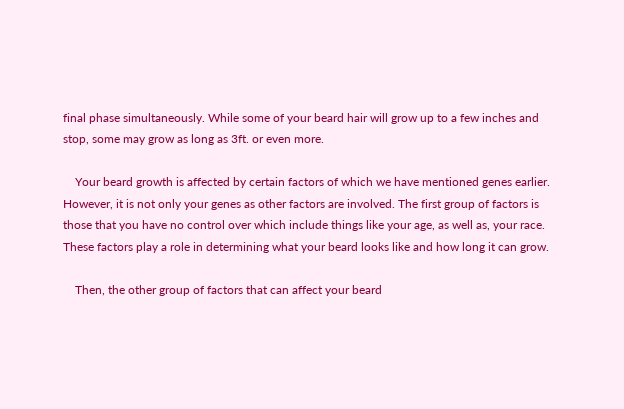final phase simultaneously. While some of your beard hair will grow up to a few inches and stop, some may grow as long as 3ft. or even more.

    Your beard growth is affected by certain factors of which we have mentioned genes earlier. However, it is not only your genes as other factors are involved. The first group of factors is those that you have no control over which include things like your age, as well as, your race. These factors play a role in determining what your beard looks like and how long it can grow.

    Then, the other group of factors that can affect your beard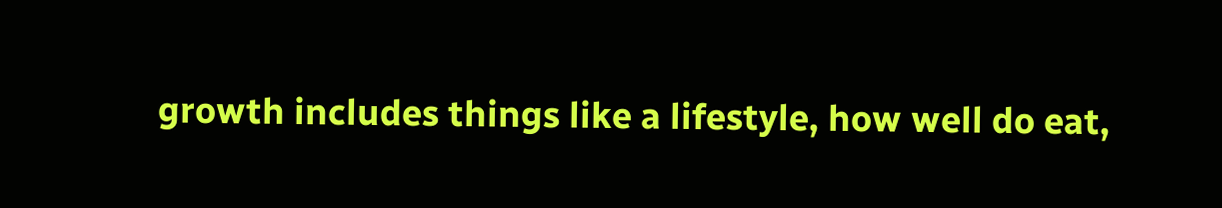growth includes things like a lifestyle, how well do eat,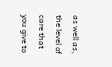as well as, the level of care that you give to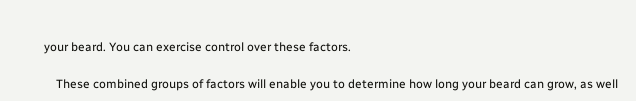your beard. You can exercise control over these factors.

    These combined groups of factors will enable you to determine how long your beard can grow, as well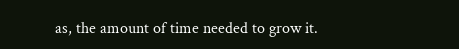as, the amount of time needed to grow it.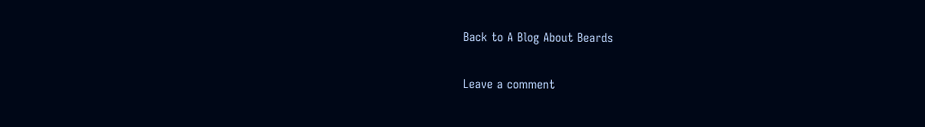Back to A Blog About Beards

Leave a comment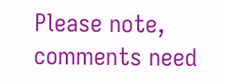Please note, comments need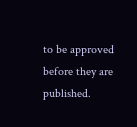to be approved before they are published.